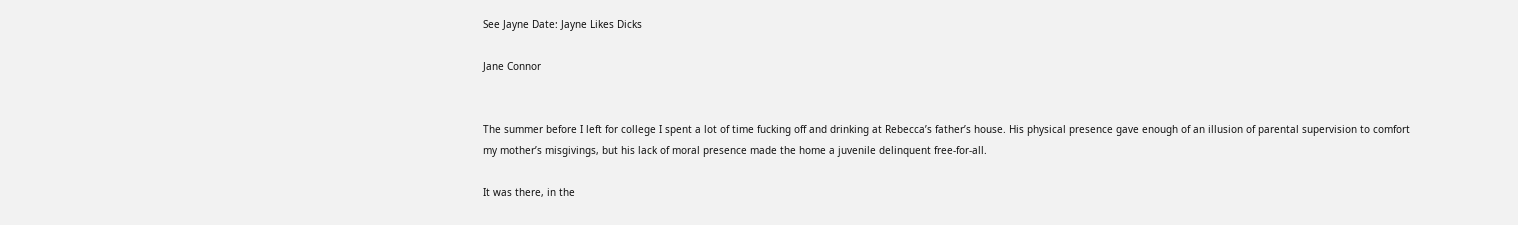See Jayne Date: Jayne Likes Dicks

Jane Connor


The summer before I left for college I spent a lot of time fucking off and drinking at Rebecca’s father’s house. His physical presence gave enough of an illusion of parental supervision to comfort my mother’s misgivings, but his lack of moral presence made the home a juvenile delinquent free-for-all.

It was there, in the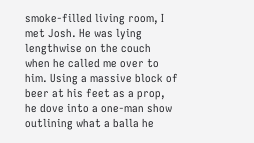smoke-filled living room, I met Josh. He was lying lengthwise on the couch when he called me over to him. Using a massive block of beer at his feet as a prop, he dove into a one-man show outlining what a balla he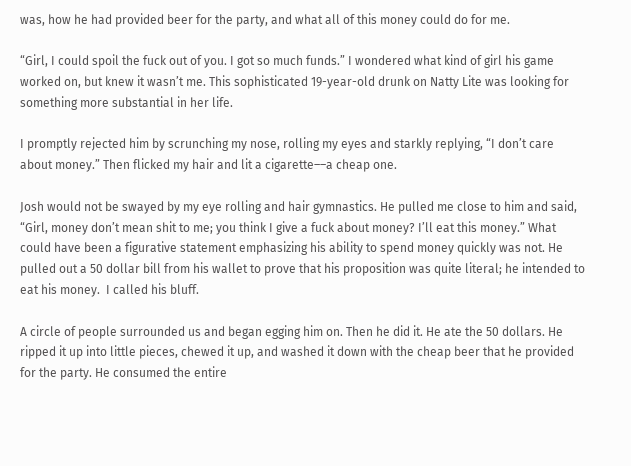was, how he had provided beer for the party, and what all of this money could do for me.

“Girl, I could spoil the fuck out of you. I got so much funds.” I wondered what kind of girl his game worked on, but knew it wasn’t me. This sophisticated 19-year-old drunk on Natty Lite was looking for something more substantial in her life.

I promptly rejected him by scrunching my nose, rolling my eyes and starkly replying, “I don’t care about money.” Then flicked my hair and lit a cigarette––a cheap one.

Josh would not be swayed by my eye rolling and hair gymnastics. He pulled me close to him and said, “Girl, money don’t mean shit to me; you think I give a fuck about money? I’ll eat this money.” What could have been a figurative statement emphasizing his ability to spend money quickly was not. He pulled out a 50 dollar bill from his wallet to prove that his proposition was quite literal; he intended to eat his money.  I called his bluff.

A circle of people surrounded us and began egging him on. Then he did it. He ate the 50 dollars. He ripped it up into little pieces, chewed it up, and washed it down with the cheap beer that he provided for the party. He consumed the entire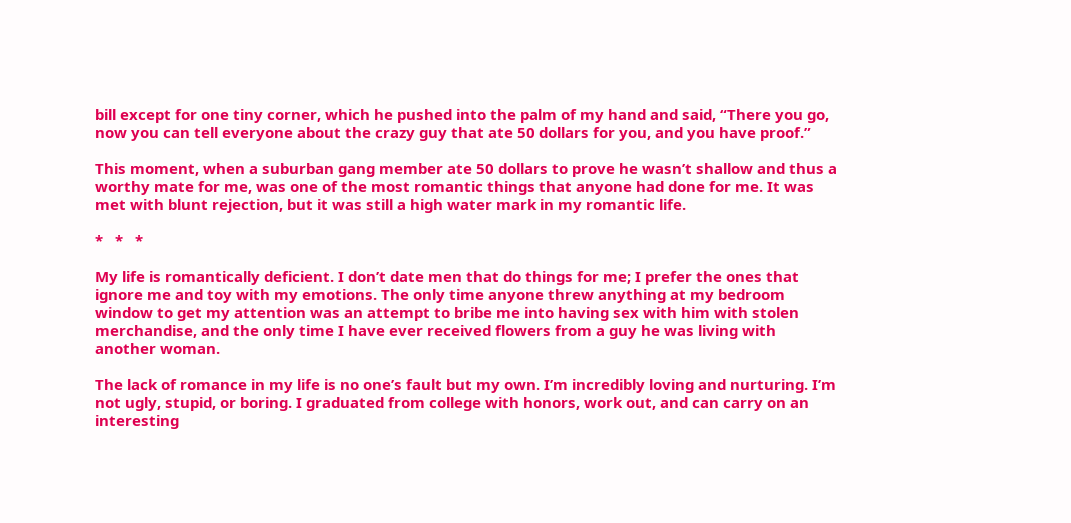bill except for one tiny corner, which he pushed into the palm of my hand and said, “There you go, now you can tell everyone about the crazy guy that ate 50 dollars for you, and you have proof.”

This moment, when a suburban gang member ate 50 dollars to prove he wasn’t shallow and thus a worthy mate for me, was one of the most romantic things that anyone had done for me. It was met with blunt rejection, but it was still a high water mark in my romantic life.

*   *   *

My life is romantically deficient. I don’t date men that do things for me; I prefer the ones that ignore me and toy with my emotions. The only time anyone threw anything at my bedroom window to get my attention was an attempt to bribe me into having sex with him with stolen merchandise, and the only time I have ever received flowers from a guy he was living with another woman.

The lack of romance in my life is no one’s fault but my own. I’m incredibly loving and nurturing. I’m not ugly, stupid, or boring. I graduated from college with honors, work out, and can carry on an interesting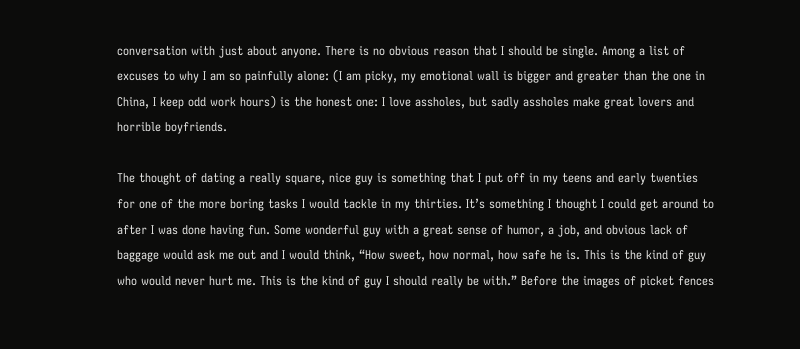conversation with just about anyone. There is no obvious reason that I should be single. Among a list of excuses to why I am so painfully alone: (I am picky, my emotional wall is bigger and greater than the one in China, I keep odd work hours) is the honest one: I love assholes, but sadly assholes make great lovers and horrible boyfriends.

The thought of dating a really square, nice guy is something that I put off in my teens and early twenties for one of the more boring tasks I would tackle in my thirties. It’s something I thought I could get around to after I was done having fun. Some wonderful guy with a great sense of humor, a job, and obvious lack of baggage would ask me out and I would think, “How sweet, how normal, how safe he is. This is the kind of guy who would never hurt me. This is the kind of guy I should really be with.” Before the images of picket fences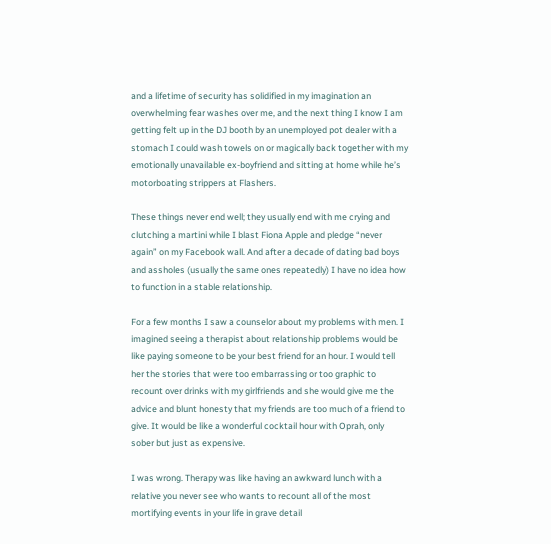and a lifetime of security has solidified in my imagination an overwhelming fear washes over me, and the next thing I know I am getting felt up in the DJ booth by an unemployed pot dealer with a stomach I could wash towels on or magically back together with my emotionally unavailable ex-boyfriend and sitting at home while he’s motorboating strippers at Flashers.

These things never end well; they usually end with me crying and clutching a martini while I blast Fiona Apple and pledge “never again” on my Facebook wall. And after a decade of dating bad boys and assholes (usually the same ones repeatedly) I have no idea how to function in a stable relationship.

For a few months I saw a counselor about my problems with men. I imagined seeing a therapist about relationship problems would be like paying someone to be your best friend for an hour. I would tell her the stories that were too embarrassing or too graphic to recount over drinks with my girlfriends and she would give me the advice and blunt honesty that my friends are too much of a friend to give. It would be like a wonderful cocktail hour with Oprah, only sober but just as expensive.

I was wrong. Therapy was like having an awkward lunch with a relative you never see who wants to recount all of the most mortifying events in your life in grave detail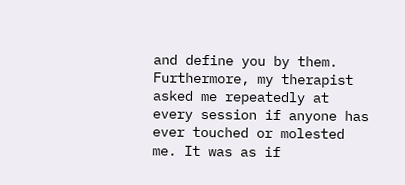and define you by them. Furthermore, my therapist asked me repeatedly at every session if anyone has ever touched or molested me. It was as if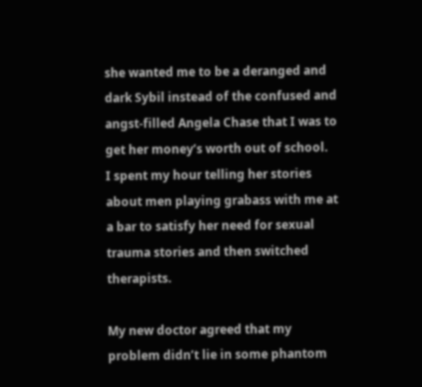she wanted me to be a deranged and dark Sybil instead of the confused and angst-filled Angela Chase that I was to get her money’s worth out of school.  I spent my hour telling her stories about men playing grabass with me at a bar to satisfy her need for sexual trauma stories and then switched therapists.

My new doctor agreed that my problem didn’t lie in some phantom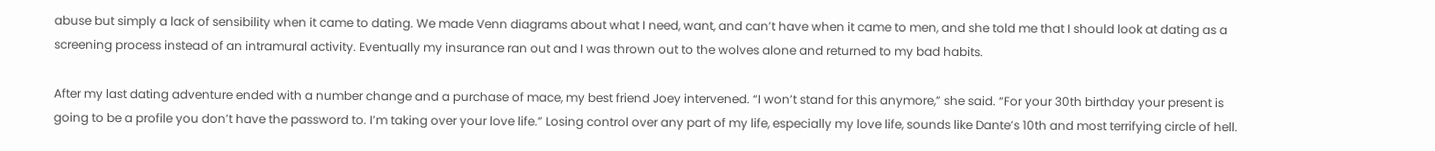abuse but simply a lack of sensibility when it came to dating. We made Venn diagrams about what I need, want, and can’t have when it came to men, and she told me that I should look at dating as a screening process instead of an intramural activity. Eventually my insurance ran out and I was thrown out to the wolves alone and returned to my bad habits.

After my last dating adventure ended with a number change and a purchase of mace, my best friend Joey intervened. “I won’t stand for this anymore,” she said. “For your 30th birthday your present is going to be a profile you don’t have the password to. I’m taking over your love life.” Losing control over any part of my life, especially my love life, sounds like Dante’s 10th and most terrifying circle of hell.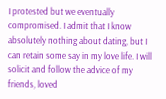I protested but we eventually compromised. I admit that I know absolutely nothing about dating, but I can retain some say in my love life. I will solicit and follow the advice of my friends, loved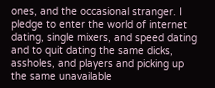ones, and the occasional stranger. I pledge to enter the world of internet dating, single mixers, and speed dating and to quit dating the same dicks, assholes, and players and picking up the same unavailable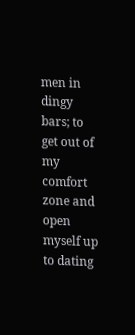men in dingy bars; to get out of my comfort zone and open myself up to dating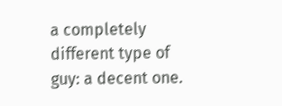a completely different type of guy: a decent one.